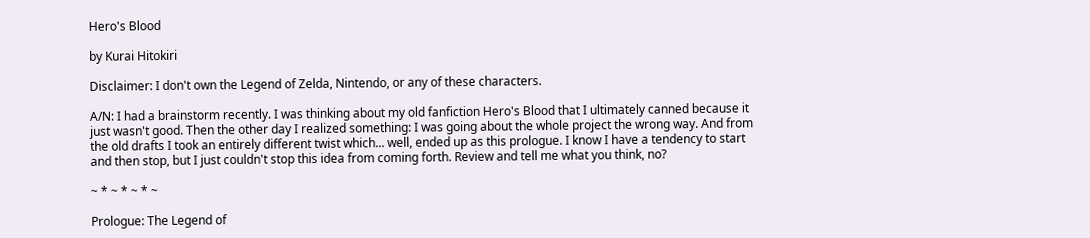Hero's Blood

by Kurai Hitokiri

Disclaimer: I don't own the Legend of Zelda, Nintendo, or any of these characters.

A/N: I had a brainstorm recently. I was thinking about my old fanfiction Hero's Blood that I ultimately canned because it just wasn't good. Then the other day I realized something: I was going about the whole project the wrong way. And from the old drafts I took an entirely different twist which... well, ended up as this prologue. I know I have a tendency to start and then stop, but I just couldn't stop this idea from coming forth. Review and tell me what you think, no?

~ * ~ * ~ * ~

Prologue: The Legend of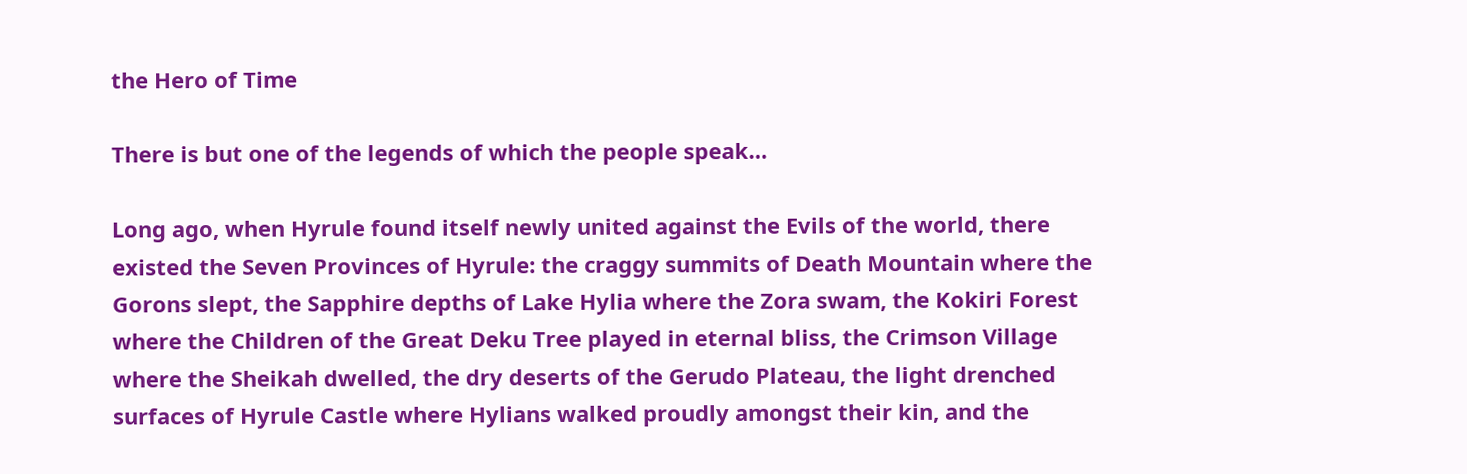the Hero of Time

There is but one of the legends of which the people speak…

Long ago, when Hyrule found itself newly united against the Evils of the world, there existed the Seven Provinces of Hyrule: the craggy summits of Death Mountain where the Gorons slept, the Sapphire depths of Lake Hylia where the Zora swam, the Kokiri Forest where the Children of the Great Deku Tree played in eternal bliss, the Crimson Village where the Sheikah dwelled, the dry deserts of the Gerudo Plateau, the light drenched surfaces of Hyrule Castle where Hylians walked proudly amongst their kin, and the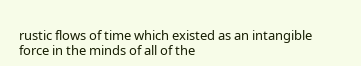rustic flows of time which existed as an intangible force in the minds of all of the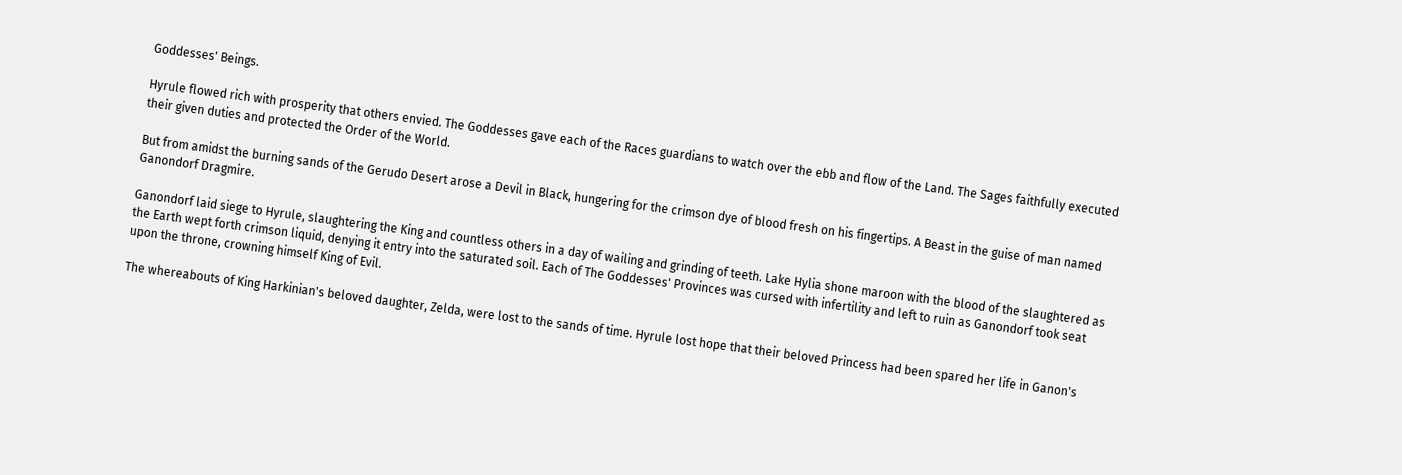Goddesses' Beings.

Hyrule flowed rich with prosperity that others envied. The Goddesses gave each of the Races guardians to watch over the ebb and flow of the Land. The Sages faithfully executed their given duties and protected the Order of the World.

But from amidst the burning sands of the Gerudo Desert arose a Devil in Black, hungering for the crimson dye of blood fresh on his fingertips. A Beast in the guise of man named Ganondorf Dragmire.

Ganondorf laid siege to Hyrule, slaughtering the King and countless others in a day of wailing and grinding of teeth. Lake Hylia shone maroon with the blood of the slaughtered as the Earth wept forth crimson liquid, denying it entry into the saturated soil. Each of The Goddesses' Provinces was cursed with infertility and left to ruin as Ganondorf took seat upon the throne, crowning himself King of Evil.

The whereabouts of King Harkinian's beloved daughter, Zelda, were lost to the sands of time. Hyrule lost hope that their beloved Princess had been spared her life in Ganon's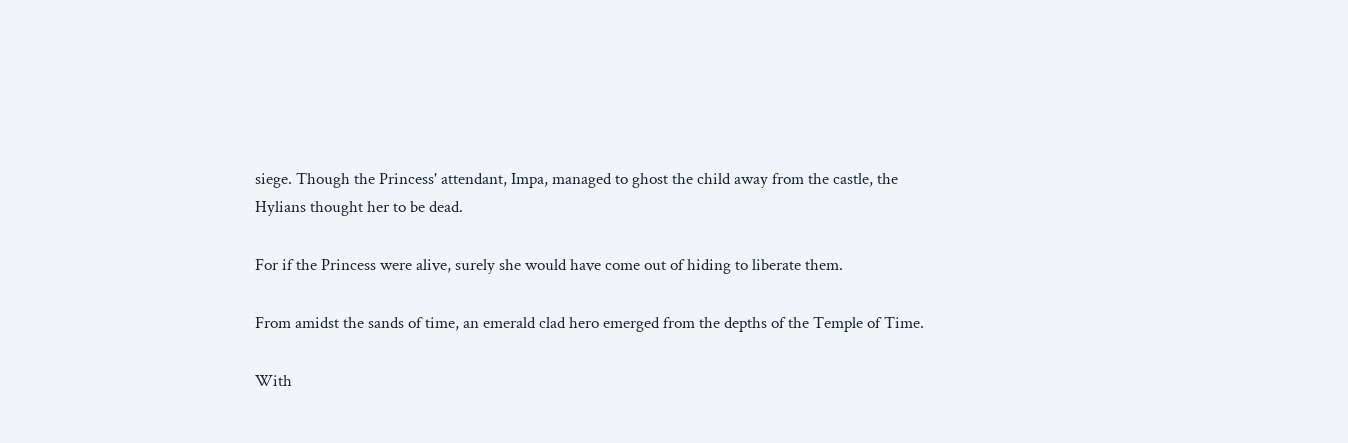siege. Though the Princess' attendant, Impa, managed to ghost the child away from the castle, the Hylians thought her to be dead.

For if the Princess were alive, surely she would have come out of hiding to liberate them.

From amidst the sands of time, an emerald clad hero emerged from the depths of the Temple of Time.

With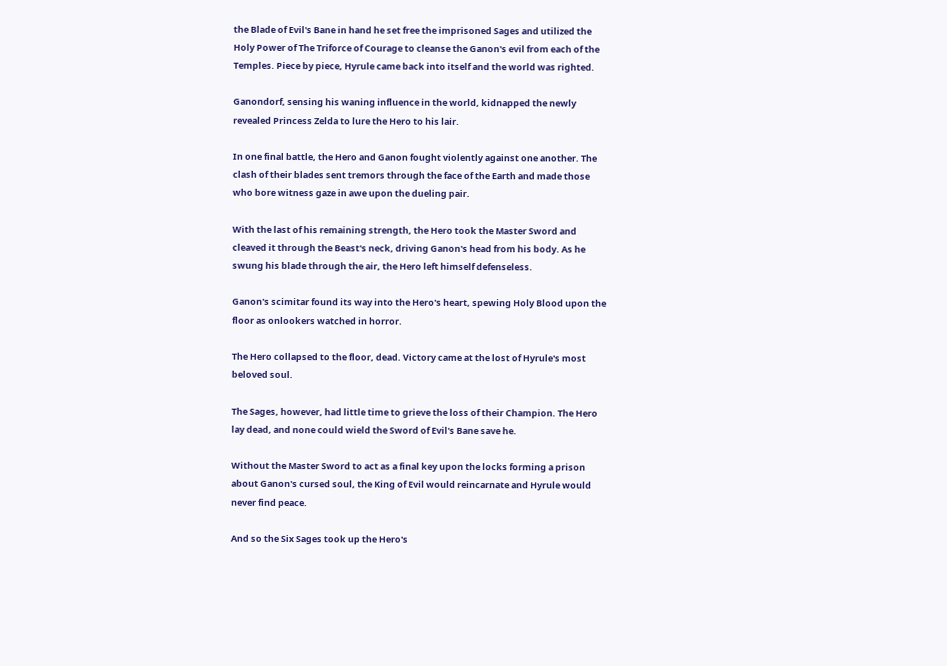the Blade of Evil's Bane in hand he set free the imprisoned Sages and utilized the Holy Power of The Triforce of Courage to cleanse the Ganon's evil from each of the Temples. Piece by piece, Hyrule came back into itself and the world was righted.

Ganondorf, sensing his waning influence in the world, kidnapped the newly revealed Princess Zelda to lure the Hero to his lair.

In one final battle, the Hero and Ganon fought violently against one another. The clash of their blades sent tremors through the face of the Earth and made those who bore witness gaze in awe upon the dueling pair.

With the last of his remaining strength, the Hero took the Master Sword and cleaved it through the Beast's neck, driving Ganon's head from his body. As he swung his blade through the air, the Hero left himself defenseless.

Ganon's scimitar found its way into the Hero's heart, spewing Holy Blood upon the floor as onlookers watched in horror.

The Hero collapsed to the floor, dead. Victory came at the lost of Hyrule's most beloved soul.

The Sages, however, had little time to grieve the loss of their Champion. The Hero lay dead, and none could wield the Sword of Evil's Bane save he.

Without the Master Sword to act as a final key upon the locks forming a prison about Ganon's cursed soul, the King of Evil would reincarnate and Hyrule would never find peace.

And so the Six Sages took up the Hero's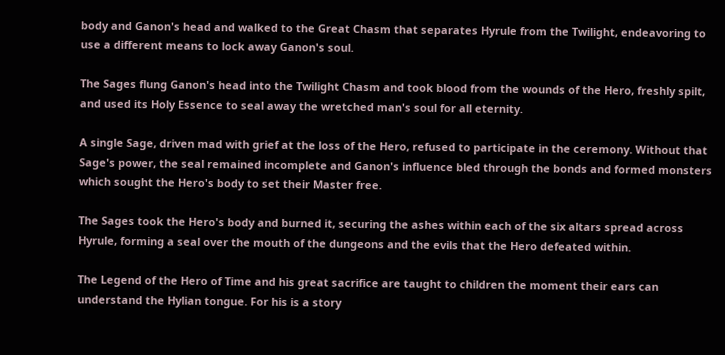body and Ganon's head and walked to the Great Chasm that separates Hyrule from the Twilight, endeavoring to use a different means to lock away Ganon's soul.

The Sages flung Ganon's head into the Twilight Chasm and took blood from the wounds of the Hero, freshly spilt, and used its Holy Essence to seal away the wretched man's soul for all eternity.

A single Sage, driven mad with grief at the loss of the Hero, refused to participate in the ceremony. Without that Sage's power, the seal remained incomplete and Ganon's influence bled through the bonds and formed monsters which sought the Hero's body to set their Master free.

The Sages took the Hero's body and burned it, securing the ashes within each of the six altars spread across Hyrule, forming a seal over the mouth of the dungeons and the evils that the Hero defeated within.

The Legend of the Hero of Time and his great sacrifice are taught to children the moment their ears can understand the Hylian tongue. For his is a story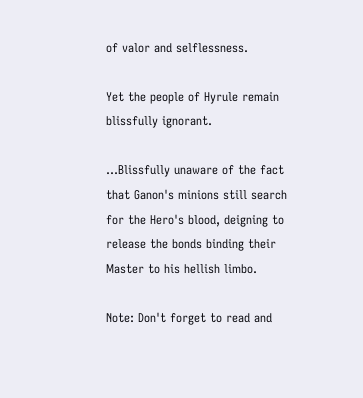of valor and selflessness.

Yet the people of Hyrule remain blissfully ignorant.

…Blissfully unaware of the fact that Ganon's minions still search for the Hero's blood, deigning to release the bonds binding their Master to his hellish limbo.

Note: Don't forget to read and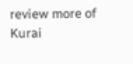review more of Kurai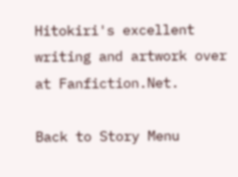Hitokiri's excellent writing and artwork over at Fanfiction.Net.

Back to Story Menu